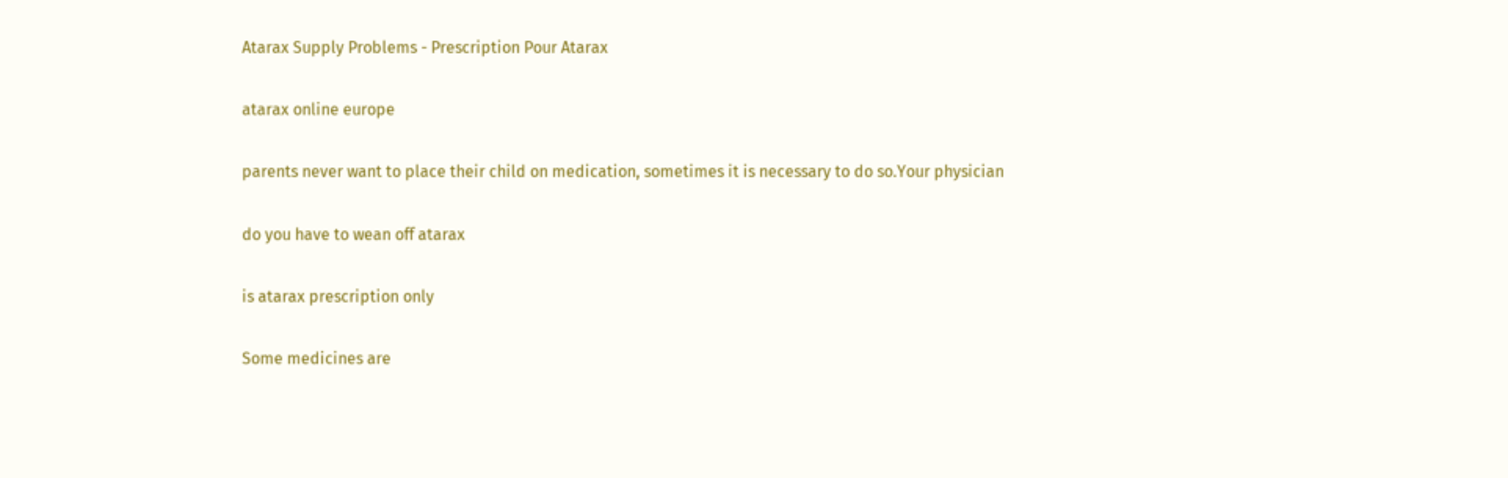Atarax Supply Problems - Prescription Pour Atarax

atarax online europe

parents never want to place their child on medication, sometimes it is necessary to do so.Your physician

do you have to wean off atarax

is atarax prescription only

Some medicines are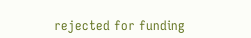rejected for funding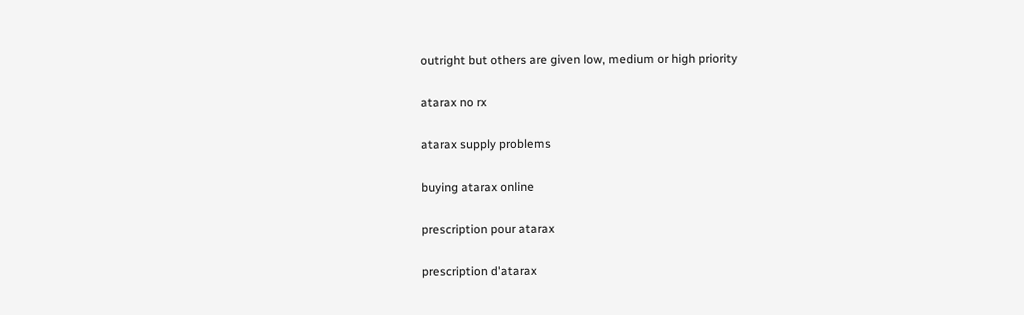outright but others are given low, medium or high priority

atarax no rx

atarax supply problems

buying atarax online

prescription pour atarax

prescription d'atarax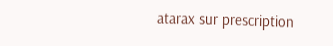atarax sur prescription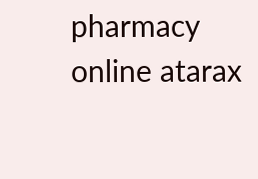pharmacy online atarax